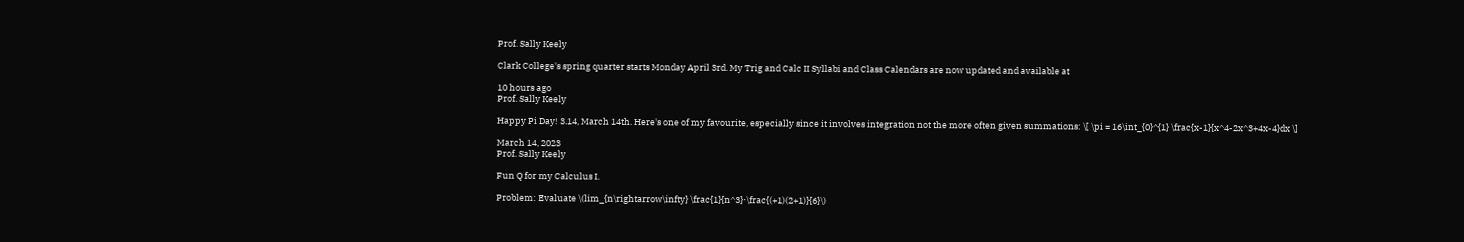Prof. Sally Keely

Clark College's spring quarter starts Monday April 3rd. My Trig and Calc II Syllabi and Class Calendars are now updated and available at

10 hours ago
Prof. Sally Keely

Happy Pi Day! 3.14, March 14th. Here's one of my favourite, especially since it involves integration not the more often given summations: \[ \pi = 16\int_{0}^{1} \frac{x-1}{x^4-2x^3+4x-4}dx \]

March 14, 2023
Prof. Sally Keely

Fun Q for my Calculus I.

Problem: Evaluate \(lim_{n\rightarrow\infty} \frac{1}{n^3}⋅\frac{(+1)(2+1)}{6}\)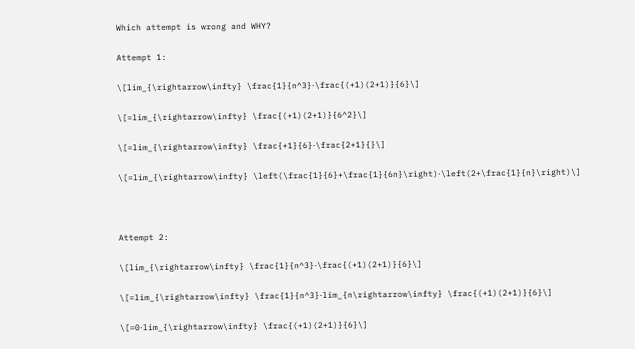Which attempt is wrong and WHY?

Attempt 1:

\[lim_{\rightarrow\infty} \frac{1}{n^3}⋅\frac{(+1)(2+1)}{6}\]

\[=lim_{\rightarrow\infty} \frac{(+1)(2+1)}{6^2}\]

\[=lim_{\rightarrow\infty} \frac{+1}{6}⋅\frac{2+1}{}\]

\[=lim_{\rightarrow\infty} \left(\frac{1}{6}+\frac{1}{6n}\right)⋅\left(2+\frac{1}{n}\right)\]



Attempt 2:

\[lim_{\rightarrow\infty} \frac{1}{n^3}⋅\frac{(+1)(2+1)}{6}\]

\[=lim_{\rightarrow\infty} \frac{1}{n^3}⋅lim_{n\rightarrow\infty} \frac{(+1)(2+1)}{6}\]

\[=0⋅lim_{\rightarrow\infty} \frac{(+1)(2+1)}{6}\]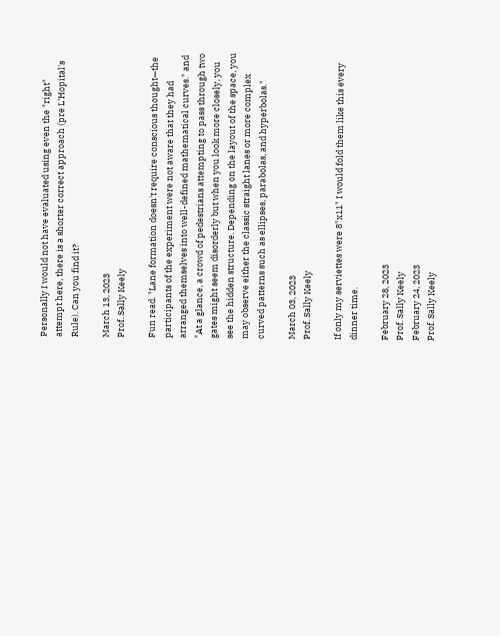Personally I would not have evaluated using even the "right" attempt here, there is a shorter correct approach (pre L'Hopital's Rule). Can you find it?

March 13, 2023
Prof. Sally Keely

Fun read. "Lane formation doesn't require conscious thought—the participants of the experiment were not aware that they had arranged themselves into well-defined mathematical curves." and "At a glance, a crowd of pedestrians attempting to pass through two gates might seem disorderly but when you look more closely, you see the hidden structure. Depending on the layout of the space, you may observe either the classic straight lanes or more complex curved patterns such as ellipses, parabolas, and hyperbolas."

March 03, 2023
Prof. Sally Keely

If only my serviettes were 8"x11" I would fold them like this every dinner time.

February 28, 2023
Prof. Sally Keely
February 24, 2023
Prof. Sally Keely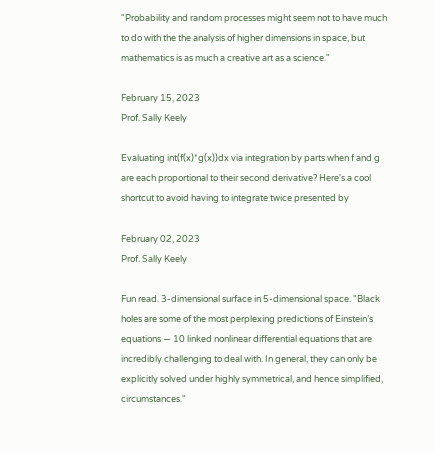"Probability and random processes might seem not to have much to do with the the analysis of higher dimensions in space, but mathematics is as much a creative art as a science."

February 15, 2023
Prof. Sally Keely

Evaluating int(f(x)*g(x))dx via integration by parts when f and g are each proportional to their second derivative? Here's a cool shortcut to avoid having to integrate twice presented by

February 02, 2023
Prof. Sally Keely

Fun read. 3-dimensional surface in 5-dimensional space. "Black holes are some of the most perplexing predictions of Einstein’s equations — 10 linked nonlinear differential equations that are incredibly challenging to deal with. In general, they can only be explicitly solved under highly symmetrical, and hence simplified, circumstances."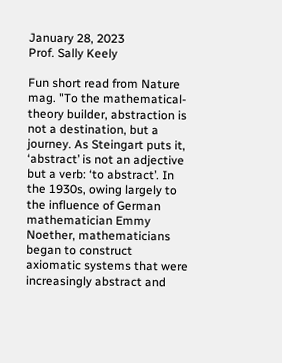January 28, 2023
Prof. Sally Keely

Fun short read from Nature mag. "To the mathematical-theory builder, abstraction is not a destination, but a journey. As Steingart puts it, ‘abstract’ is not an adjective but a verb: ‘to abstract’. In the 1930s, owing largely to the influence of German mathematician Emmy Noether, mathematicians began to construct axiomatic systems that were increasingly abstract and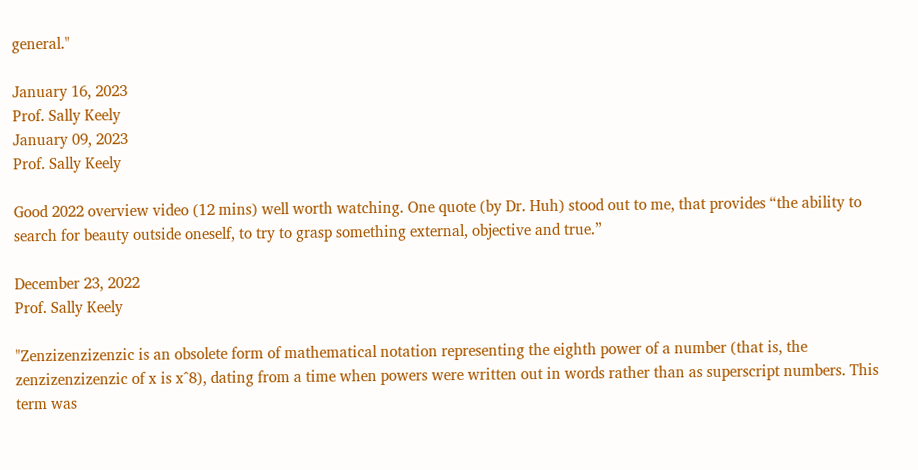general."

January 16, 2023
Prof. Sally Keely
January 09, 2023
Prof. Sally Keely

Good 2022 overview video (12 mins) well worth watching. One quote (by Dr. Huh) stood out to me, that provides “the ability to search for beauty outside oneself, to try to grasp something external, objective and true.”

December 23, 2022
Prof. Sally Keely

"Zenzizenzizenzic is an obsolete form of mathematical notation representing the eighth power of a number (that is, the zenzizenzizenzic of x is x^8), dating from a time when powers were written out in words rather than as superscript numbers. This term was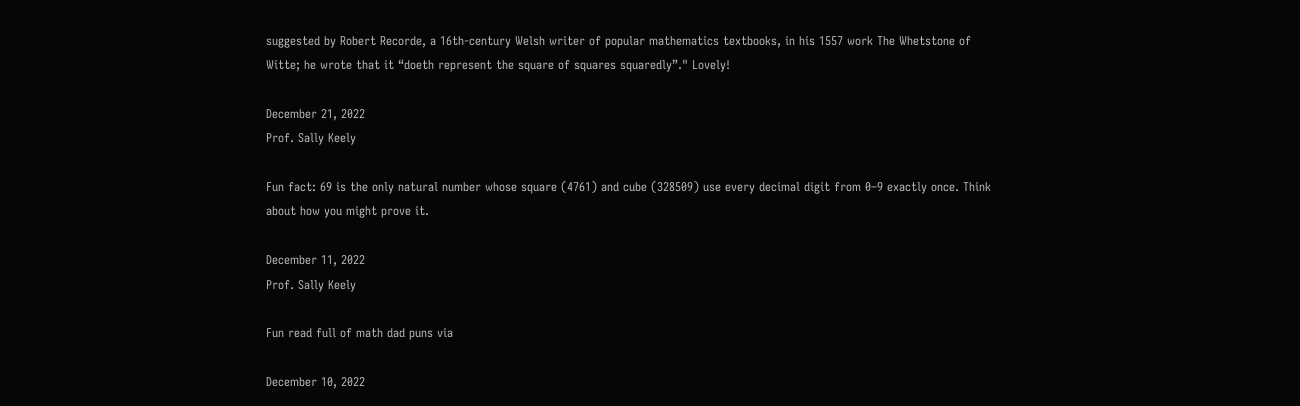suggested by Robert Recorde, a 16th-century Welsh writer of popular mathematics textbooks, in his 1557 work The Whetstone of Witte; he wrote that it “doeth represent the square of squares squaredly”." Lovely!

December 21, 2022
Prof. Sally Keely

Fun fact: 69 is the only natural number whose square (4761) and cube (328509) use every decimal digit from 0–9 exactly once. Think about how you might prove it.

December 11, 2022
Prof. Sally Keely

Fun read full of math dad puns via

December 10, 2022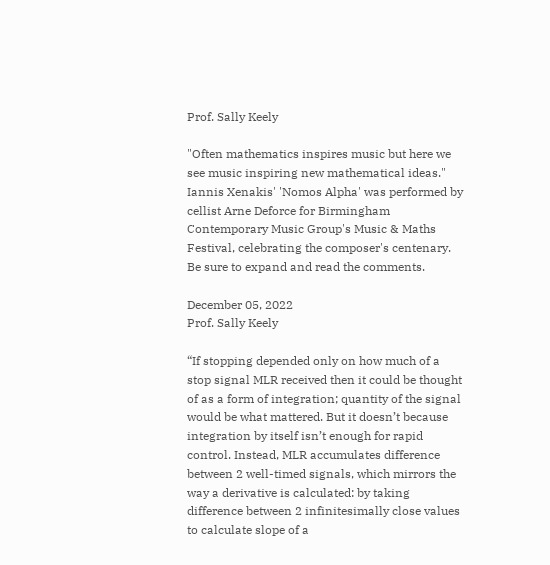Prof. Sally Keely

"Often mathematics inspires music but here we see music inspiring new mathematical ideas." Iannis Xenakis' 'Nomos Alpha' was performed by cellist Arne Deforce for Birmingham Contemporary Music Group's Music & Maths Festival, celebrating the composer's centenary. Be sure to expand and read the comments.

December 05, 2022
Prof. Sally Keely

“If stopping depended only on how much of a stop signal MLR received then it could be thought of as a form of integration; quantity of the signal would be what mattered. But it doesn’t because integration by itself isn’t enough for rapid control. Instead, MLR accumulates difference between 2 well-timed signals, which mirrors the way a derivative is calculated: by taking difference between 2 infinitesimally close values to calculate slope of a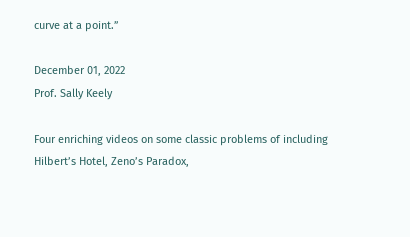curve at a point.”

December 01, 2022
Prof. Sally Keely

Four enriching videos on some classic problems of including Hilbert’s Hotel, Zeno’s Paradox,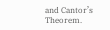and Cantor’s Theorem.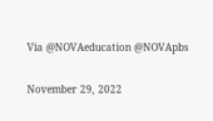Via @NOVAeducation @NOVApbs

November 29, 2022